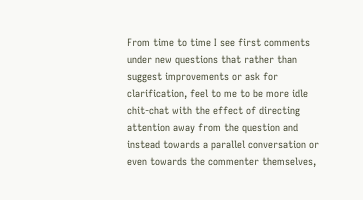From time to time I see first comments under new questions that rather than suggest improvements or ask for clarification, feel to me to be more idle chit-chat with the effect of directing attention away from the question and instead towards a parallel conversation or even towards the commenter themselves,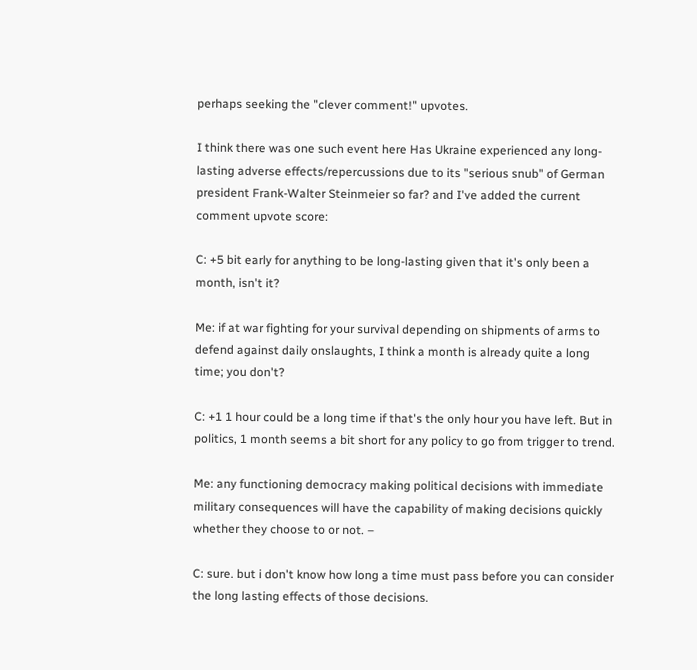perhaps seeking the "clever comment!" upvotes.

I think there was one such event here Has Ukraine experienced any long-lasting adverse effects/repercussions due to its "serious snub" of German president Frank-Walter Steinmeier so far? and I've added the current comment upvote score:

C: +5 bit early for anything to be long-lasting given that it's only been a month, isn't it?

Me: if at war fighting for your survival depending on shipments of arms to defend against daily onslaughts, I think a month is already quite a long time; you don't?

C: +1 1 hour could be a long time if that's the only hour you have left. But in politics, 1 month seems a bit short for any policy to go from trigger to trend.

Me: any functioning democracy making political decisions with immediate military consequences will have the capability of making decisions quickly whether they choose to or not. –

C: sure. but i don't know how long a time must pass before you can consider the long lasting effects of those decisions.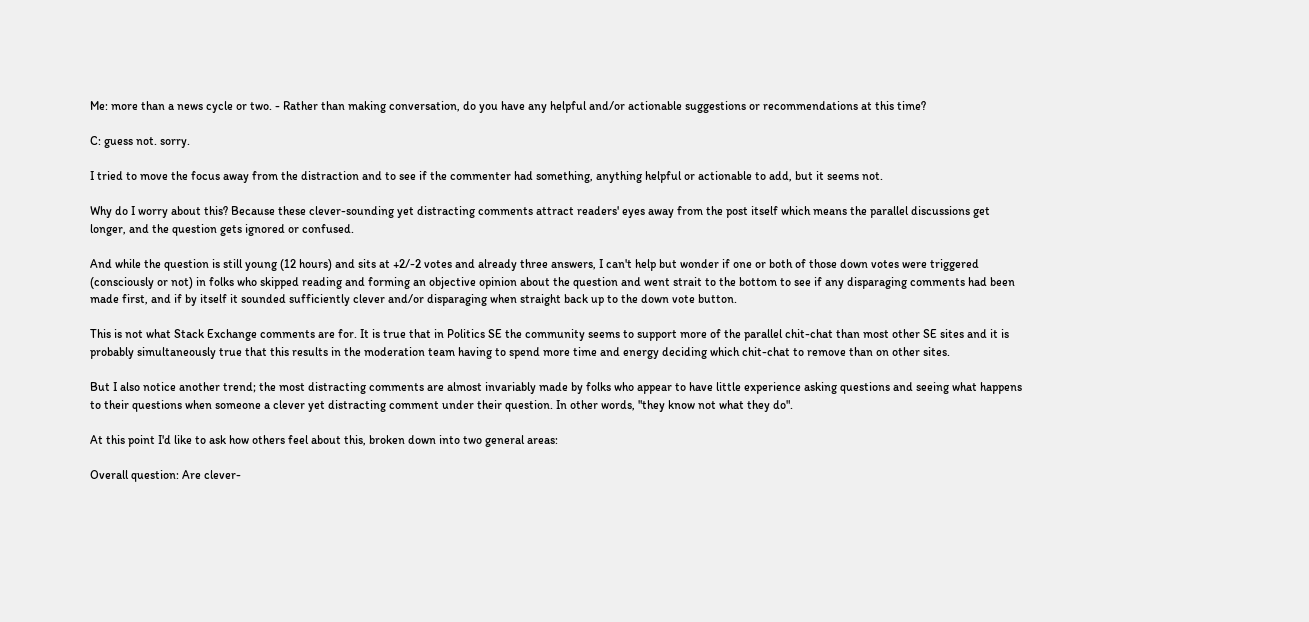Me: more than a news cycle or two. - Rather than making conversation, do you have any helpful and/or actionable suggestions or recommendations at this time?

C: guess not. sorry.

I tried to move the focus away from the distraction and to see if the commenter had something, anything helpful or actionable to add, but it seems not.

Why do I worry about this? Because these clever-sounding yet distracting comments attract readers' eyes away from the post itself which means the parallel discussions get longer, and the question gets ignored or confused.

And while the question is still young (12 hours) and sits at +2/-2 votes and already three answers, I can't help but wonder if one or both of those down votes were triggered (consciously or not) in folks who skipped reading and forming an objective opinion about the question and went strait to the bottom to see if any disparaging comments had been made first, and if by itself it sounded sufficiently clever and/or disparaging when straight back up to the down vote button.

This is not what Stack Exchange comments are for. It is true that in Politics SE the community seems to support more of the parallel chit-chat than most other SE sites and it is probably simultaneously true that this results in the moderation team having to spend more time and energy deciding which chit-chat to remove than on other sites.

But I also notice another trend; the most distracting comments are almost invariably made by folks who appear to have little experience asking questions and seeing what happens to their questions when someone a clever yet distracting comment under their question. In other words, "they know not what they do".

At this point I'd like to ask how others feel about this, broken down into two general areas:

Overall question: Are clever-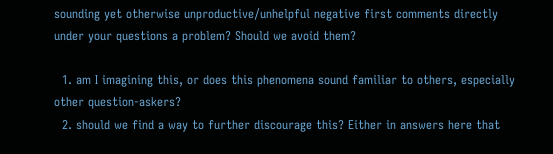sounding yet otherwise unproductive/unhelpful negative first comments directly under your questions a problem? Should we avoid them?

  1. am I imagining this, or does this phenomena sound familiar to others, especially other question-askers?
  2. should we find a way to further discourage this? Either in answers here that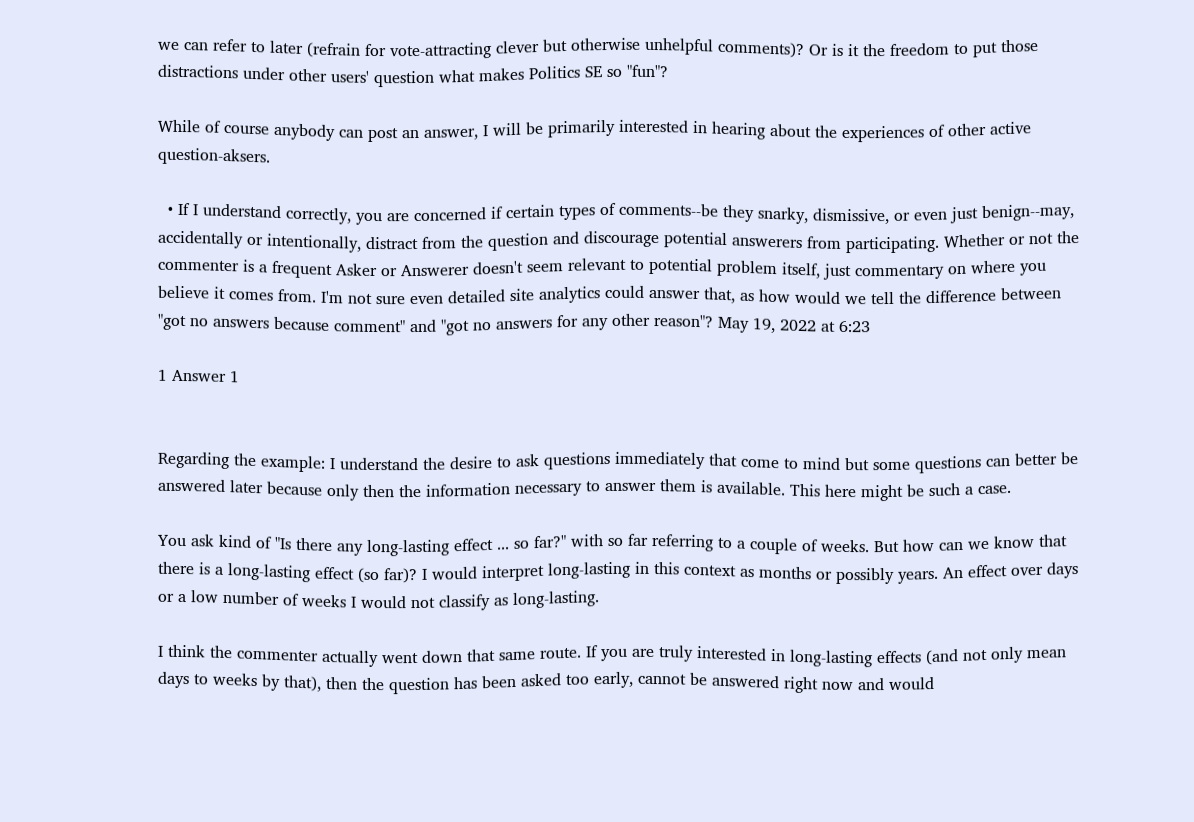we can refer to later (refrain for vote-attracting clever but otherwise unhelpful comments)? Or is it the freedom to put those distractions under other users' question what makes Politics SE so "fun"?

While of course anybody can post an answer, I will be primarily interested in hearing about the experiences of other active question-aksers.

  • If I understand correctly, you are concerned if certain types of comments--be they snarky, dismissive, or even just benign--may, accidentally or intentionally, distract from the question and discourage potential answerers from participating. Whether or not the commenter is a frequent Asker or Answerer doesn't seem relevant to potential problem itself, just commentary on where you believe it comes from. I'm not sure even detailed site analytics could answer that, as how would we tell the difference between "got no answers because comment" and "got no answers for any other reason"? May 19, 2022 at 6:23

1 Answer 1


Regarding the example: I understand the desire to ask questions immediately that come to mind but some questions can better be answered later because only then the information necessary to answer them is available. This here might be such a case.

You ask kind of "Is there any long-lasting effect ... so far?" with so far referring to a couple of weeks. But how can we know that there is a long-lasting effect (so far)? I would interpret long-lasting in this context as months or possibly years. An effect over days or a low number of weeks I would not classify as long-lasting.

I think the commenter actually went down that same route. If you are truly interested in long-lasting effects (and not only mean days to weeks by that), then the question has been asked too early, cannot be answered right now and would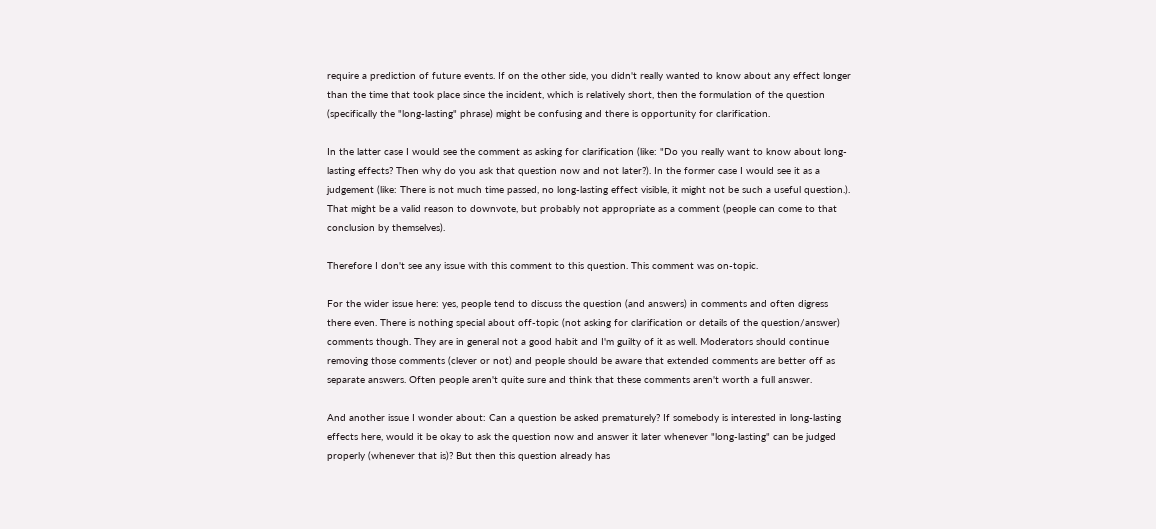require a prediction of future events. If on the other side, you didn't really wanted to know about any effect longer than the time that took place since the incident, which is relatively short, then the formulation of the question (specifically the "long-lasting" phrase) might be confusing and there is opportunity for clarification.

In the latter case I would see the comment as asking for clarification (like: "Do you really want to know about long-lasting effects? Then why do you ask that question now and not later?). In the former case I would see it as a judgement (like: There is not much time passed, no long-lasting effect visible, it might not be such a useful question.). That might be a valid reason to downvote, but probably not appropriate as a comment (people can come to that conclusion by themselves).

Therefore I don't see any issue with this comment to this question. This comment was on-topic.

For the wider issue here: yes, people tend to discuss the question (and answers) in comments and often digress there even. There is nothing special about off-topic (not asking for clarification or details of the question/answer) comments though. They are in general not a good habit and I'm guilty of it as well. Moderators should continue removing those comments (clever or not) and people should be aware that extended comments are better off as separate answers. Often people aren't quite sure and think that these comments aren't worth a full answer.

And another issue I wonder about: Can a question be asked prematurely? If somebody is interested in long-lasting effects here, would it be okay to ask the question now and answer it later whenever "long-lasting" can be judged properly (whenever that is)? But then this question already has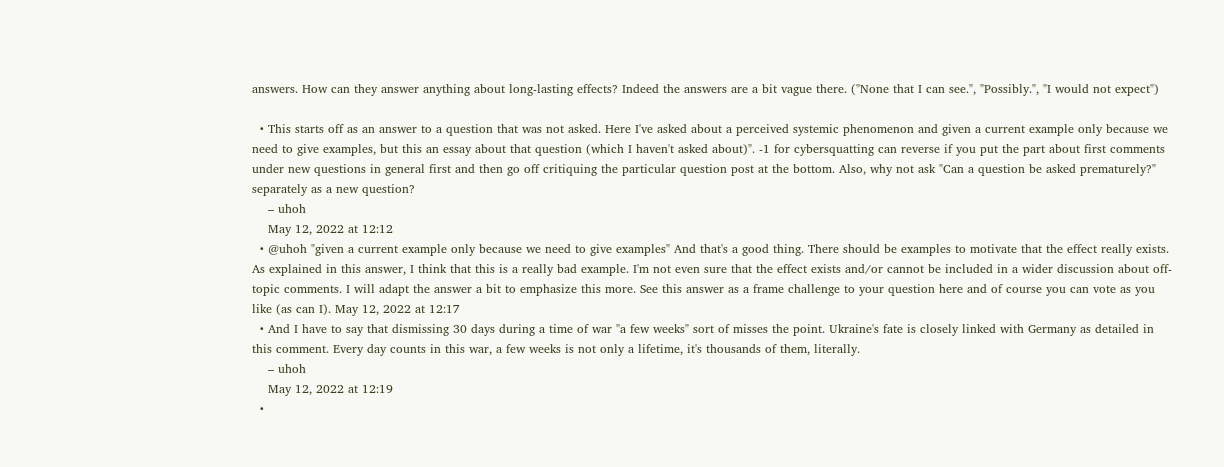answers. How can they answer anything about long-lasting effects? Indeed the answers are a bit vague there. ("None that I can see.", "Possibly.", "I would not expect")

  • This starts off as an answer to a question that was not asked. Here I've asked about a perceived systemic phenomenon and given a current example only because we need to give examples, but this an essay about that question (which I haven't asked about)". -1 for cybersquatting can reverse if you put the part about first comments under new questions in general first and then go off critiquing the particular question post at the bottom. Also, why not ask "Can a question be asked prematurely?" separately as a new question?
    – uhoh
    May 12, 2022 at 12:12
  • @uhoh "given a current example only because we need to give examples" And that's a good thing. There should be examples to motivate that the effect really exists. As explained in this answer, I think that this is a really bad example. I'm not even sure that the effect exists and/or cannot be included in a wider discussion about off-topic comments. I will adapt the answer a bit to emphasize this more. See this answer as a frame challenge to your question here and of course you can vote as you like (as can I). May 12, 2022 at 12:17
  • And I have to say that dismissing 30 days during a time of war "a few weeks" sort of misses the point. Ukraine's fate is closely linked with Germany as detailed in this comment. Every day counts in this war, a few weeks is not only a lifetime, it's thousands of them, literally.
    – uhoh
    May 12, 2022 at 12:19
  •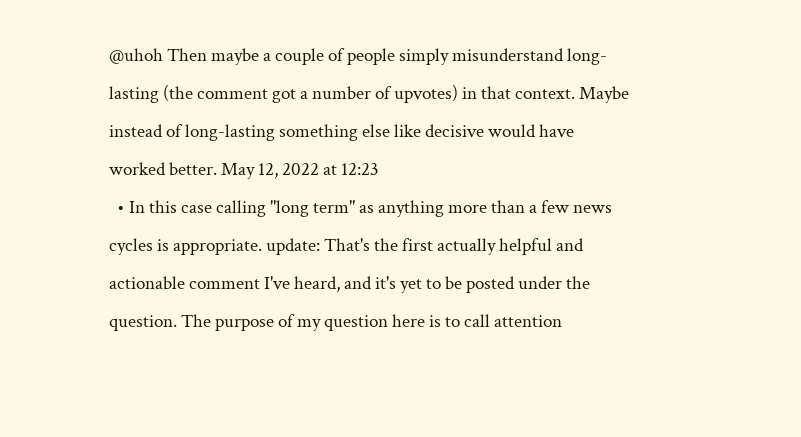@uhoh Then maybe a couple of people simply misunderstand long-lasting (the comment got a number of upvotes) in that context. Maybe instead of long-lasting something else like decisive would have worked better. May 12, 2022 at 12:23
  • In this case calling "long term" as anything more than a few news cycles is appropriate. update: That's the first actually helpful and actionable comment I've heard, and it's yet to be posted under the question. The purpose of my question here is to call attention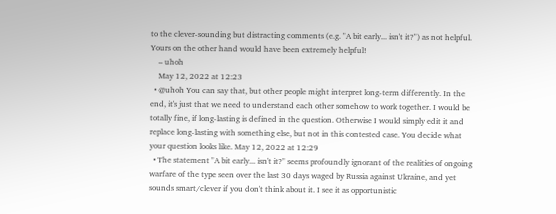to the clever-sounding but distracting comments (e.g. "A bit early... isn't it?") as not helpful. Yours on the other hand would have been extremely helpful!
    – uhoh
    May 12, 2022 at 12:23
  • @uhoh You can say that, but other people might interpret long-term differently. In the end, it's just that we need to understand each other somehow to work together. I would be totally fine, if long-lasting is defined in the question. Otherwise I would simply edit it and replace long-lasting with something else, but not in this contested case. You decide what your question looks like. May 12, 2022 at 12:29
  • The statement "A bit early... isn't it?" seems profoundly ignorant of the realities of ongoing warfare of the type seen over the last 30 days waged by Russia against Ukraine, and yet sounds smart/clever if you don't think about it. I see it as opportunistic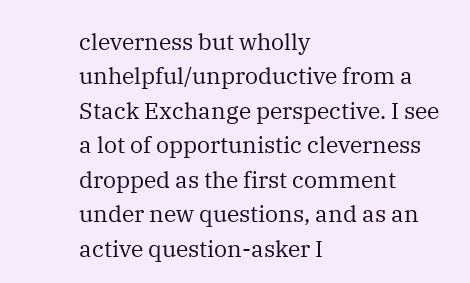cleverness but wholly unhelpful/unproductive from a Stack Exchange perspective. I see a lot of opportunistic cleverness dropped as the first comment under new questions, and as an active question-asker I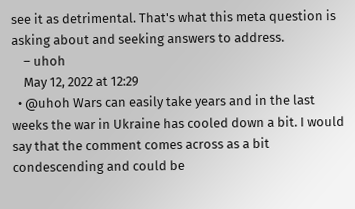see it as detrimental. That's what this meta question is asking about and seeking answers to address.
    – uhoh
    May 12, 2022 at 12:29
  • @uhoh Wars can easily take years and in the last weeks the war in Ukraine has cooled down a bit. I would say that the comment comes across as a bit condescending and could be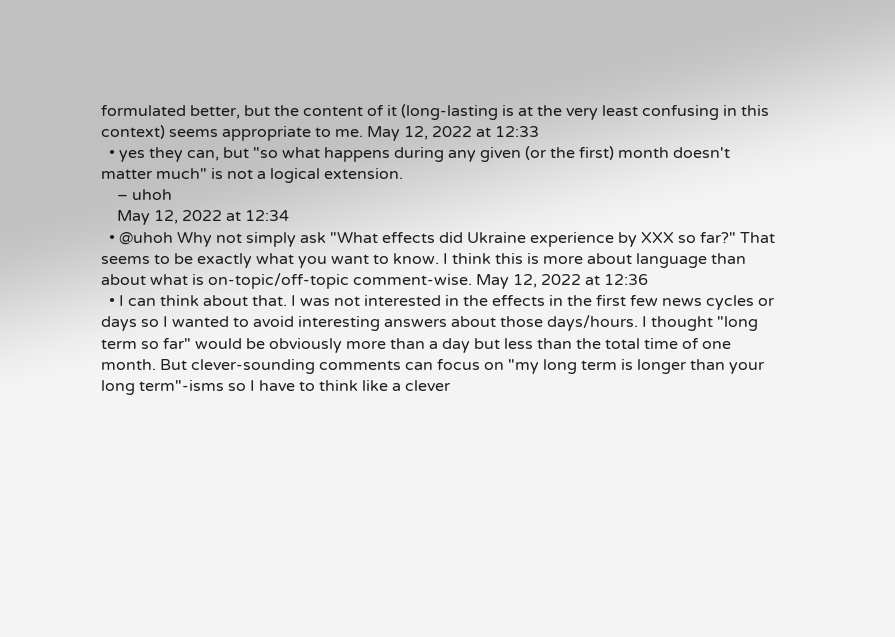formulated better, but the content of it (long-lasting is at the very least confusing in this context) seems appropriate to me. May 12, 2022 at 12:33
  • yes they can, but "so what happens during any given (or the first) month doesn't matter much" is not a logical extension.
    – uhoh
    May 12, 2022 at 12:34
  • @uhoh Why not simply ask "What effects did Ukraine experience by XXX so far?" That seems to be exactly what you want to know. I think this is more about language than about what is on-topic/off-topic comment-wise. May 12, 2022 at 12:36
  • I can think about that. I was not interested in the effects in the first few news cycles or days so I wanted to avoid interesting answers about those days/hours. I thought "long term so far" would be obviously more than a day but less than the total time of one month. But clever-sounding comments can focus on "my long term is longer than your long term"-isms so I have to think like a clever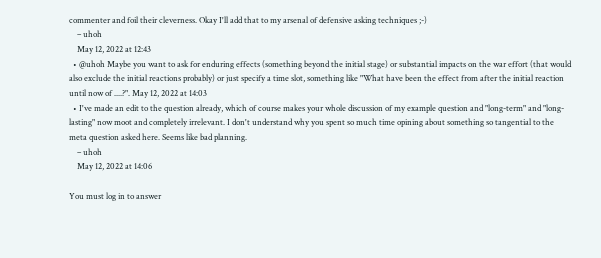commenter and foil their cleverness. Okay I'll add that to my arsenal of defensive asking techniques ;-)
    – uhoh
    May 12, 2022 at 12:43
  • @uhoh Maybe you want to ask for enduring effects (something beyond the initial stage) or substantial impacts on the war effort (that would also exclude the initial reactions probably) or just specify a time slot, something like "What have been the effect from after the initial reaction until now of ....?". May 12, 2022 at 14:03
  • I've made an edit to the question already, which of course makes your whole discussion of my example question and "long-term" and "long-lasting" now moot and completely irrelevant. I don't understand why you spent so much time opining about something so tangential to the meta question asked here. Seems like bad planning.
    – uhoh
    May 12, 2022 at 14:06

You must log in to answer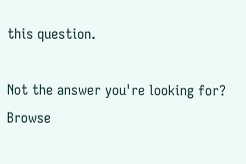this question.

Not the answer you're looking for? Browse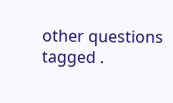other questions tagged .